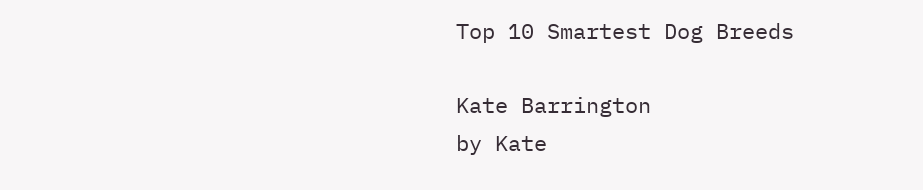Top 10 Smartest Dog Breeds

Kate Barrington
by Kate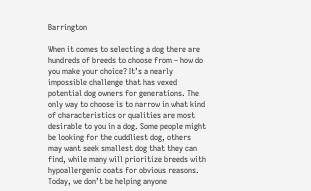Barrington

When it comes to selecting a dog there are hundreds of breeds to choose from – how do you make your choice? It’s a nearly impossible challenge that has vexed potential dog owners for generations. The only way to choose is to narrow in what kind of characteristics or qualities are most desirable to you in a dog. Some people might be looking for the cuddliest dog, others may want seek smallest dog that they can find, while many will prioritize breeds with hypoallergenic coats for obvious reasons. Today, we don’t be helping anyone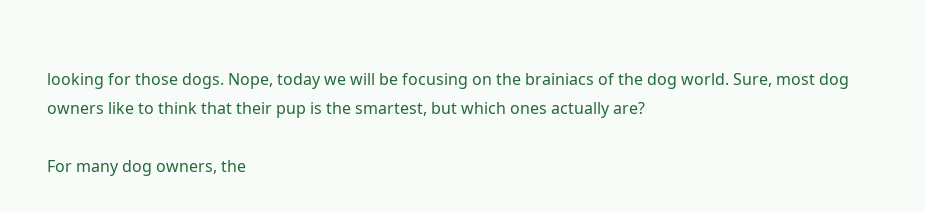looking for those dogs. Nope, today we will be focusing on the brainiacs of the dog world. Sure, most dog owners like to think that their pup is the smartest, but which ones actually are?

For many dog owners, the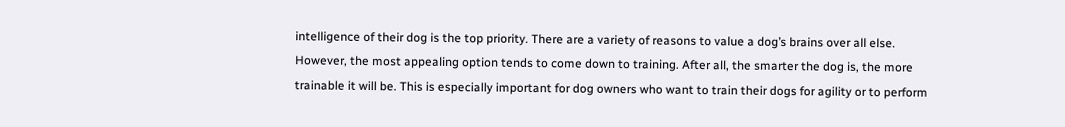intelligence of their dog is the top priority. There are a variety of reasons to value a dog’s brains over all else. However, the most appealing option tends to come down to training. After all, the smarter the dog is, the more trainable it will be. This is especially important for dog owners who want to train their dogs for agility or to perform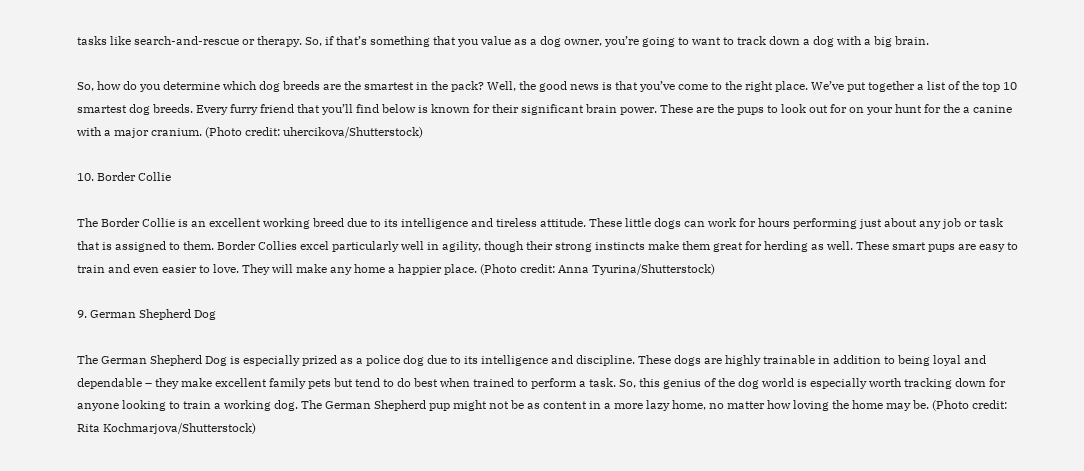tasks like search-and-rescue or therapy. So, if that’s something that you value as a dog owner, you’re going to want to track down a dog with a big brain.

So, how do you determine which dog breeds are the smartest in the pack? Well, the good news is that you’ve come to the right place. We’ve put together a list of the top 10 smartest dog breeds. Every furry friend that you’ll find below is known for their significant brain power. These are the pups to look out for on your hunt for the a canine with a major cranium. (Photo credit: uhercikova/Shutterstock)

10. Border Collie

The Border Collie is an excellent working breed due to its intelligence and tireless attitude. These little dogs can work for hours performing just about any job or task that is assigned to them. Border Collies excel particularly well in agility, though their strong instincts make them great for herding as well. These smart pups are easy to train and even easier to love. They will make any home a happier place. (Photo credit: Anna Tyurina/Shutterstock)

9. German Shepherd Dog

The German Shepherd Dog is especially prized as a police dog due to its intelligence and discipline. These dogs are highly trainable in addition to being loyal and dependable – they make excellent family pets but tend to do best when trained to perform a task. So, this genius of the dog world is especially worth tracking down for anyone looking to train a working dog. The German Shepherd pup might not be as content in a more lazy home, no matter how loving the home may be. (Photo credit: Rita Kochmarjova/Shutterstock)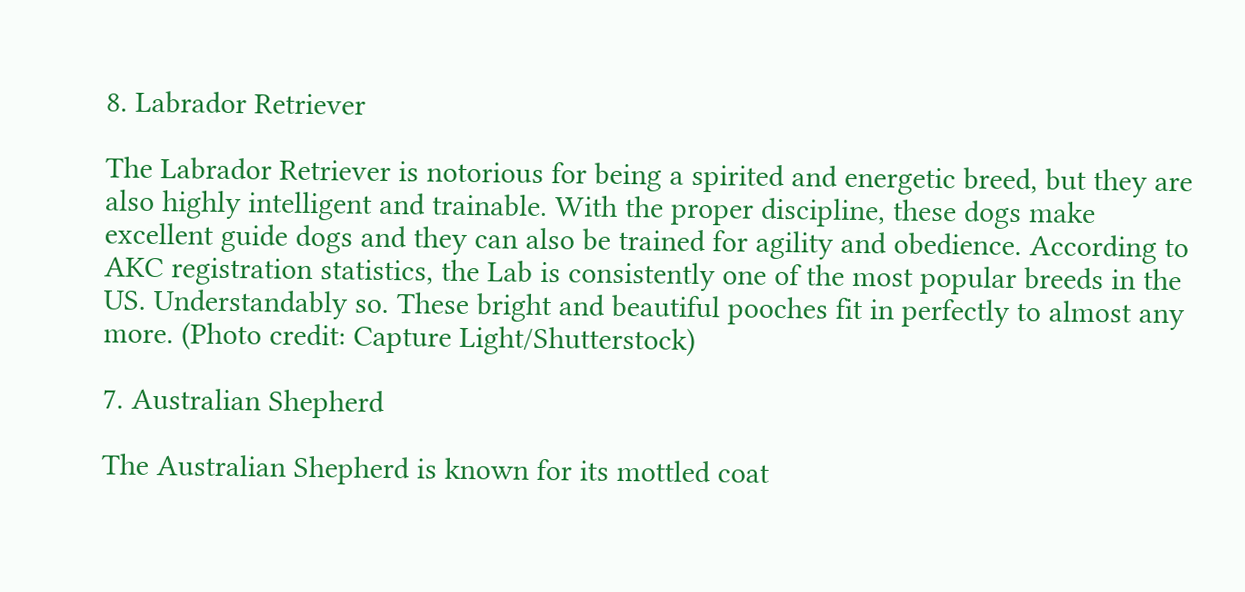8. Labrador Retriever

The Labrador Retriever is notorious for being a spirited and energetic breed, but they are also highly intelligent and trainable. With the proper discipline, these dogs make excellent guide dogs and they can also be trained for agility and obedience. According to AKC registration statistics, the Lab is consistently one of the most popular breeds in the US. Understandably so. These bright and beautiful pooches fit in perfectly to almost any more. (Photo credit: Capture Light/Shutterstock)

7. Australian Shepherd

The Australian Shepherd is known for its mottled coat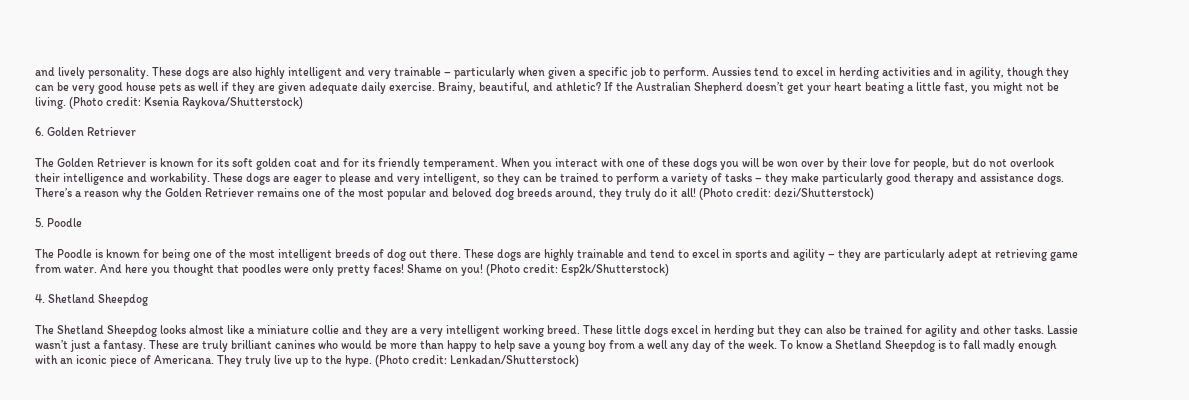and lively personality. These dogs are also highly intelligent and very trainable – particularly when given a specific job to perform. Aussies tend to excel in herding activities and in agility, though they can be very good house pets as well if they are given adequate daily exercise. Brainy, beautiful, and athletic? If the Australian Shepherd doesn’t get your heart beating a little fast, you might not be living. (Photo credit: Ksenia Raykova/Shutterstock)

6. Golden Retriever

The Golden Retriever is known for its soft golden coat and for its friendly temperament. When you interact with one of these dogs you will be won over by their love for people, but do not overlook their intelligence and workability. These dogs are eager to please and very intelligent, so they can be trained to perform a variety of tasks – they make particularly good therapy and assistance dogs. There’s a reason why the Golden Retriever remains one of the most popular and beloved dog breeds around, they truly do it all! (Photo credit: dezi/Shutterstock)

5. Poodle

The Poodle is known for being one of the most intelligent breeds of dog out there. These dogs are highly trainable and tend to excel in sports and agility – they are particularly adept at retrieving game from water. And here you thought that poodles were only pretty faces! Shame on you! (Photo credit: Esp2k/Shutterstock)

4. Shetland Sheepdog

The Shetland Sheepdog looks almost like a miniature collie and they are a very intelligent working breed. These little dogs excel in herding but they can also be trained for agility and other tasks. Lassie wasn’t just a fantasy. These are truly brilliant canines who would be more than happy to help save a young boy from a well any day of the week. To know a Shetland Sheepdog is to fall madly enough with an iconic piece of Americana. They truly live up to the hype. (Photo credit: Lenkadan/Shutterstock)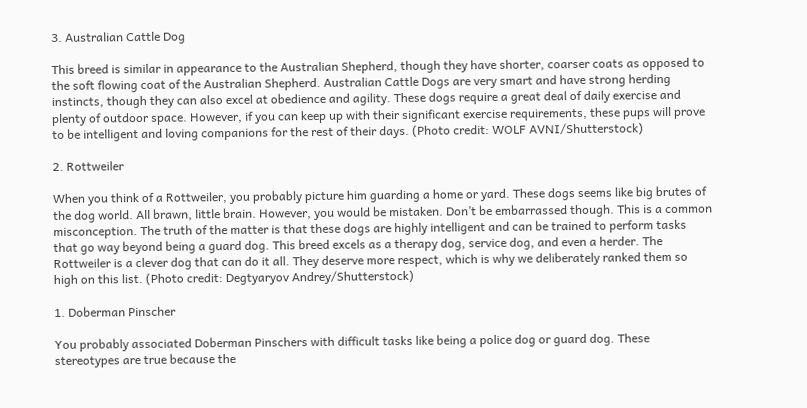3. Australian Cattle Dog

This breed is similar in appearance to the Australian Shepherd, though they have shorter, coarser coats as opposed to the soft flowing coat of the Australian Shepherd. Australian Cattle Dogs are very smart and have strong herding instincts, though they can also excel at obedience and agility. These dogs require a great deal of daily exercise and plenty of outdoor space. However, if you can keep up with their significant exercise requirements, these pups will prove to be intelligent and loving companions for the rest of their days. (Photo credit: WOLF AVNI/Shutterstock)

2. Rottweiler

When you think of a Rottweiler, you probably picture him guarding a home or yard. These dogs seems like big brutes of the dog world. All brawn, little brain. However, you would be mistaken. Don’t be embarrassed though. This is a common misconception. The truth of the matter is that these dogs are highly intelligent and can be trained to perform tasks that go way beyond being a guard dog. This breed excels as a therapy dog, service dog, and even a herder. The Rottweiler is a clever dog that can do it all. They deserve more respect, which is why we deliberately ranked them so high on this list. (Photo credit: Degtyaryov Andrey/Shutterstock)

1. Doberman Pinscher

You probably associated Doberman Pinschers with difficult tasks like being a police dog or guard dog. These stereotypes are true because the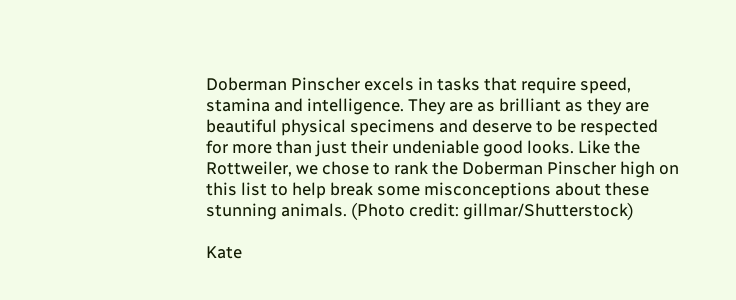Doberman Pinscher excels in tasks that require speed, stamina and intelligence. They are as brilliant as they are beautiful physical specimens and deserve to be respected for more than just their undeniable good looks. Like the Rottweiler, we chose to rank the Doberman Pinscher high on this list to help break some misconceptions about these stunning animals. (Photo credit: gillmar/Shutterstock)

Kate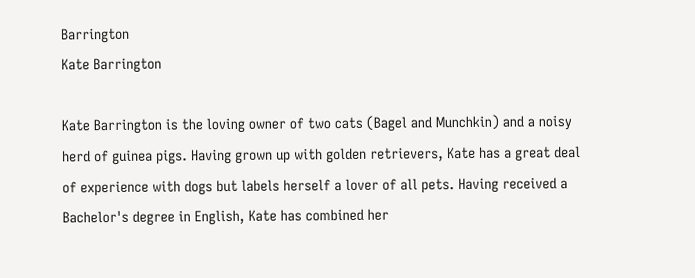Barrington
Kate Barrington

Kate Barrington is the loving owner of two cats (Bagel and Munchkin) and a noisy herd of guinea pigs. Having grown up with golden retrievers, Kate has a great deal of experience with dogs but labels herself a lover of all pets. Having received a Bachelor's degree in English, Kate has combined her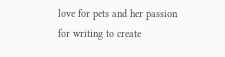love for pets and her passion for writing to create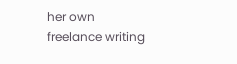her own freelance writing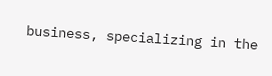business, specializing in the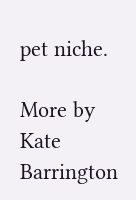pet niche.

More by Kate Barrington